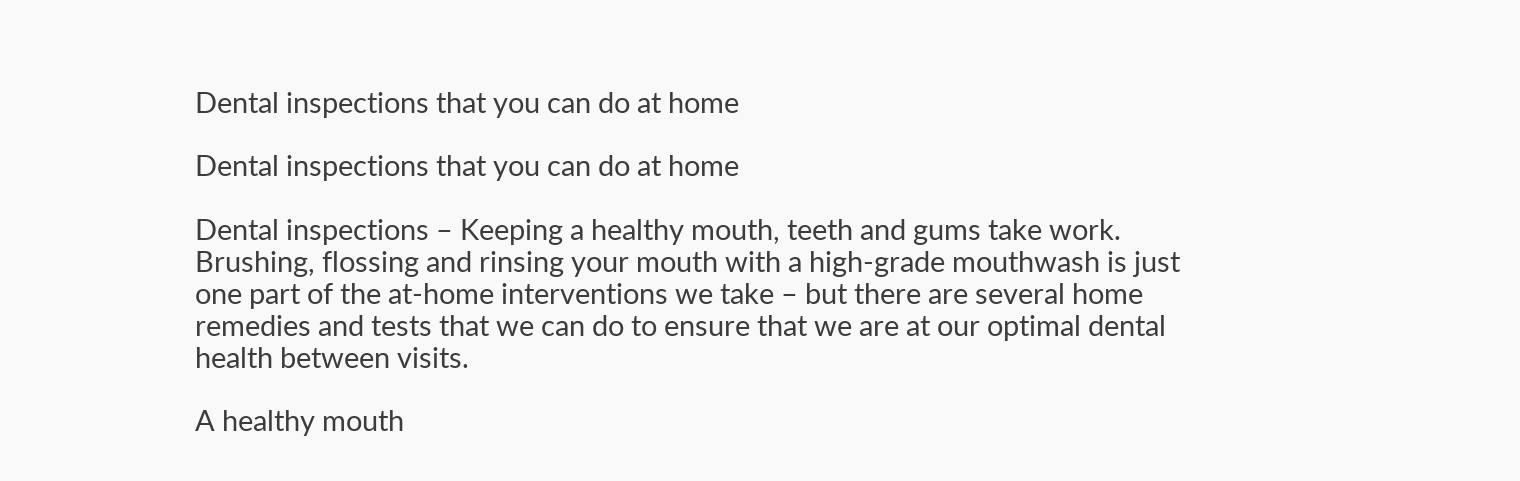Dental inspections that you can do at home

Dental inspections that you can do at home

Dental inspections – Keeping a healthy mouth, teeth and gums take work. Brushing, flossing and rinsing your mouth with a high-grade mouthwash is just one part of the at-home interventions we take – but there are several home remedies and tests that we can do to ensure that we are at our optimal dental health between visits.

A healthy mouth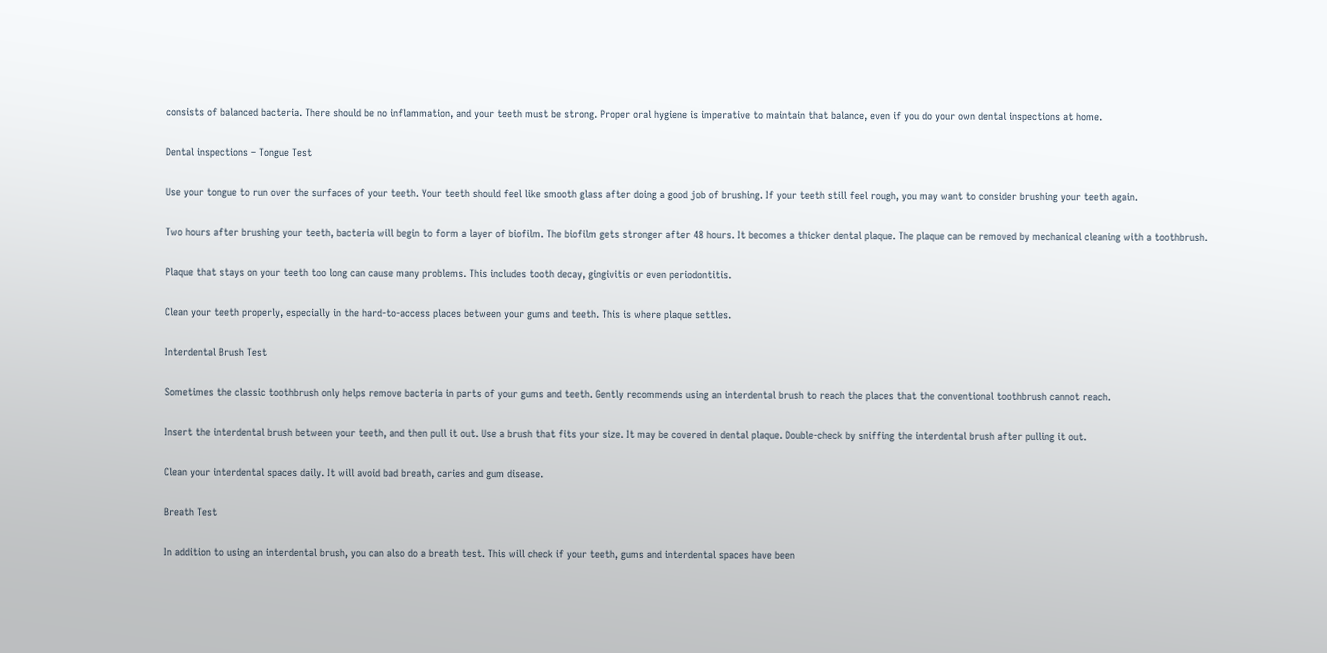consists of balanced bacteria. There should be no inflammation, and your teeth must be strong. Proper oral hygiene is imperative to maintain that balance, even if you do your own dental inspections at home.

Dental inspections – Tongue Test

Use your tongue to run over the surfaces of your teeth. Your teeth should feel like smooth glass after doing a good job of brushing. If your teeth still feel rough, you may want to consider brushing your teeth again.

Two hours after brushing your teeth, bacteria will begin to form a layer of biofilm. The biofilm gets stronger after 48 hours. It becomes a thicker dental plaque. The plaque can be removed by mechanical cleaning with a toothbrush.

Plaque that stays on your teeth too long can cause many problems. This includes tooth decay, gingivitis or even periodontitis.

Clean your teeth properly, especially in the hard-to-access places between your gums and teeth. This is where plaque settles.

Interdental Brush Test

Sometimes the classic toothbrush only helps remove bacteria in parts of your gums and teeth. Gently recommends using an interdental brush to reach the places that the conventional toothbrush cannot reach.

Insert the interdental brush between your teeth, and then pull it out. Use a brush that fits your size. It may be covered in dental plaque. Double-check by sniffing the interdental brush after pulling it out.

Clean your interdental spaces daily. It will avoid bad breath, caries and gum disease.

Breath Test

In addition to using an interdental brush, you can also do a breath test. This will check if your teeth, gums and interdental spaces have been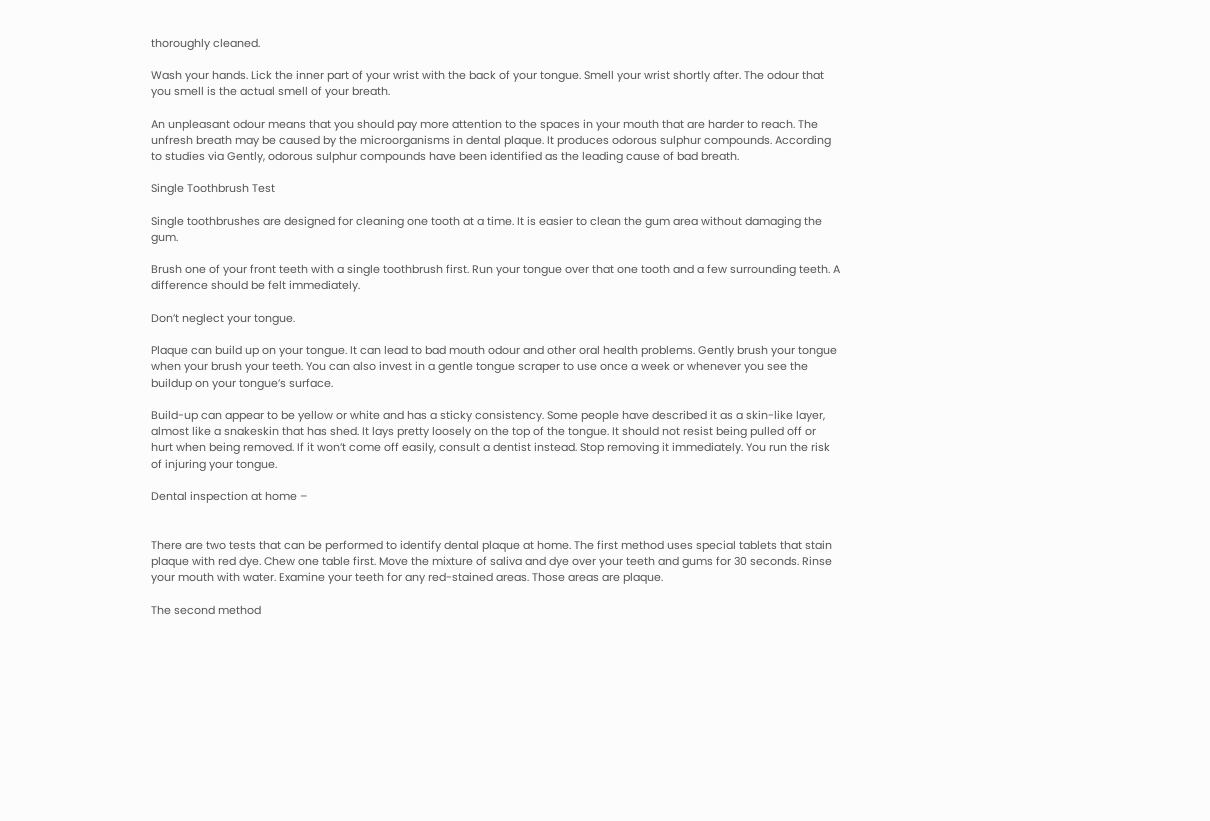thoroughly cleaned.

Wash your hands. Lick the inner part of your wrist with the back of your tongue. Smell your wrist shortly after. The odour that you smell is the actual smell of your breath.

An unpleasant odour means that you should pay more attention to the spaces in your mouth that are harder to reach. The unfresh breath may be caused by the microorganisms in dental plaque. It produces odorous sulphur compounds. According to studies via Gently, odorous sulphur compounds have been identified as the leading cause of bad breath.

Single Toothbrush Test

Single toothbrushes are designed for cleaning one tooth at a time. It is easier to clean the gum area without damaging the gum.

Brush one of your front teeth with a single toothbrush first. Run your tongue over that one tooth and a few surrounding teeth. A difference should be felt immediately.

Don’t neglect your tongue.

Plaque can build up on your tongue. It can lead to bad mouth odour and other oral health problems. Gently brush your tongue when your brush your teeth. You can also invest in a gentle tongue scraper to use once a week or whenever you see the buildup on your tongue’s surface.

Build-up can appear to be yellow or white and has a sticky consistency. Some people have described it as a skin-like layer, almost like a snakeskin that has shed. It lays pretty loosely on the top of the tongue. It should not resist being pulled off or hurt when being removed. If it won’t come off easily, consult a dentist instead. Stop removing it immediately. You run the risk of injuring your tongue.

Dental inspection at home –


There are two tests that can be performed to identify dental plaque at home. The first method uses special tablets that stain plaque with red dye. Chew one table first. Move the mixture of saliva and dye over your teeth and gums for 30 seconds. Rinse your mouth with water. Examine your teeth for any red-stained areas. Those areas are plaque.

The second method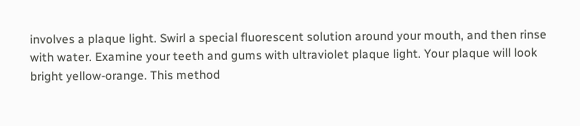involves a plaque light. Swirl a special fluorescent solution around your mouth, and then rinse with water. Examine your teeth and gums with ultraviolet plaque light. Your plaque will look bright yellow-orange. This method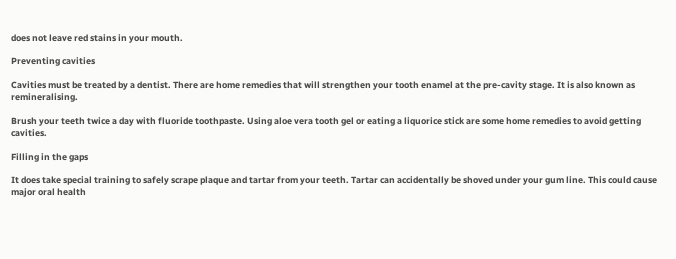does not leave red stains in your mouth.

Preventing cavities

Cavities must be treated by a dentist. There are home remedies that will strengthen your tooth enamel at the pre-cavity stage. It is also known as remineralising.

Brush your teeth twice a day with fluoride toothpaste. Using aloe vera tooth gel or eating a liquorice stick are some home remedies to avoid getting cavities.

Filling in the gaps

It does take special training to safely scrape plaque and tartar from your teeth. Tartar can accidentally be shoved under your gum line. This could cause major oral health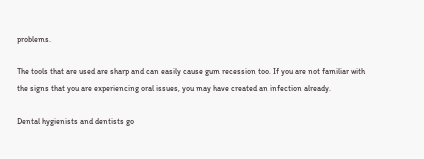problems.

The tools that are used are sharp and can easily cause gum recession too. If you are not familiar with the signs that you are experiencing oral issues, you may have created an infection already.

Dental hygienists and dentists go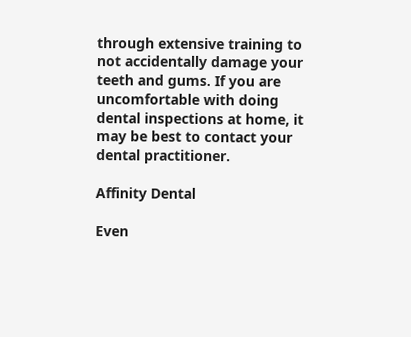through extensive training to not accidentally damage your teeth and gums. If you are uncomfortable with doing dental inspections at home, it may be best to contact your dental practitioner.

Affinity Dental

Even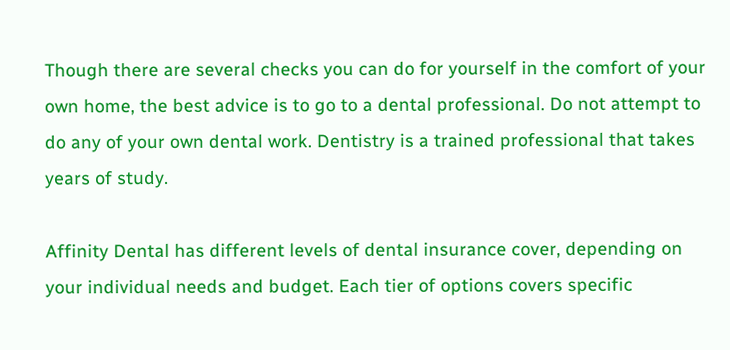Though there are several checks you can do for yourself in the comfort of your own home, the best advice is to go to a dental professional. Do not attempt to do any of your own dental work. Dentistry is a trained professional that takes years of study.

Affinity Dental has different levels of dental insurance cover, depending on your individual needs and budget. Each tier of options covers specific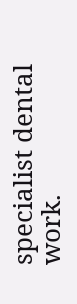specialist dental work.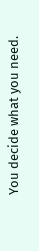You decide what you need.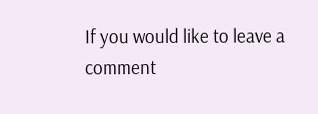If you would like to leave a comment